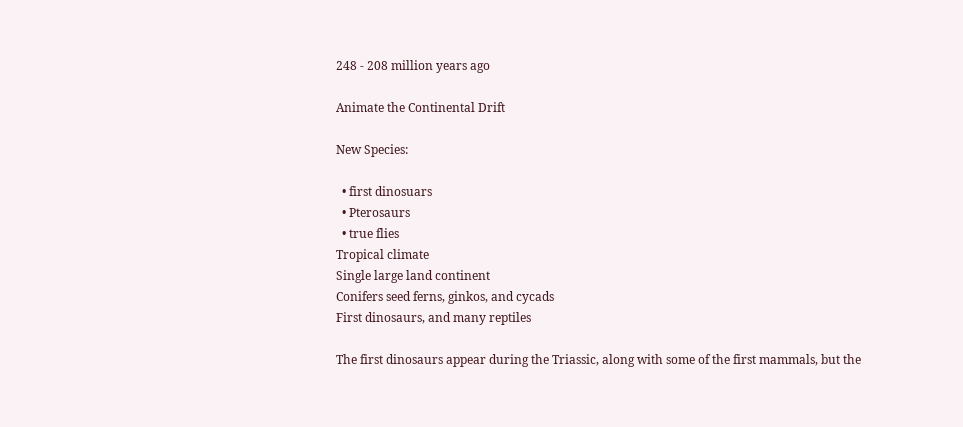248 - 208 million years ago

Animate the Continental Drift

New Species:

  • first dinosuars
  • Pterosaurs
  • true flies
Tropical climate
Single large land continent
Conifers seed ferns, ginkos, and cycads
First dinosaurs, and many reptiles

The first dinosaurs appear during the Triassic, along with some of the first mammals, but the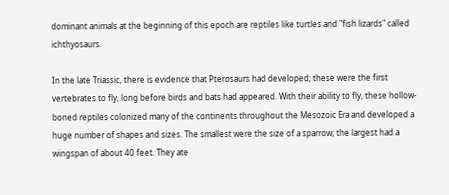dominant animals at the beginning of this epoch are reptiles like turtles and "fish lizards" called ichthyosaurs.

In the late Triassic, there is evidence that Pterosaurs had developed; these were the first vertebrates to fly, long before birds and bats had appeared. With their ability to fly, these hollow-boned reptiles colonized many of the continents throughout the Mesozoic Era and developed a huge number of shapes and sizes. The smallest were the size of a sparrow; the largest had a wingspan of about 40 feet. They ate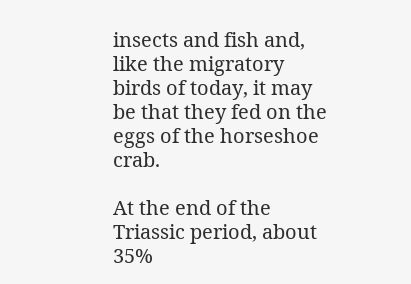insects and fish and, like the migratory birds of today, it may be that they fed on the eggs of the horseshoe crab.

At the end of the Triassic period, about 35%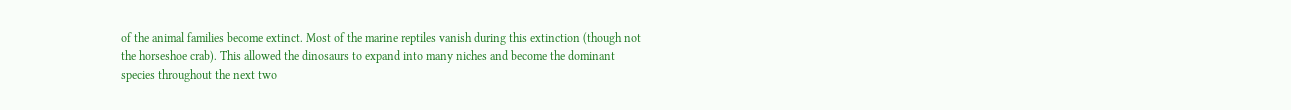of the animal families become extinct. Most of the marine reptiles vanish during this extinction (though not the horseshoe crab). This allowed the dinosaurs to expand into many niches and become the dominant species throughout the next two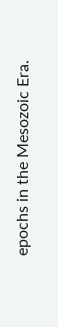epochs in the Mesozoic Era.